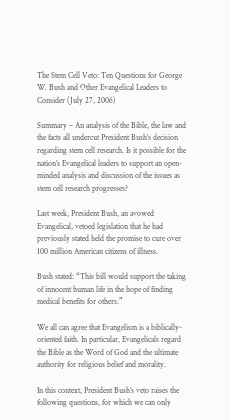The Stem Cell Veto: Ten Questions for George W. Bush and Other Evangelical Leaders to Consider (July 27, 2006)

Summary – An analysis of the Bible, the law and the facts all undercut President Bush’s decision regarding stem cell research. Is it possible for the nation’s Evangelical leaders to support an open-minded analysis and discussion of the issues as stem cell research progresses?

Last week, President Bush, an avowed Evangelical, vetoed legislation that he had previously stated held the promise to cure over 100 million American citizens of illness.

Bush stated: “This bill would support the taking of innocent human life in the hope of finding medical benefits for others.”

We all can agree that Evangelism is a biblically-oriented faith. In particular, Evangelicals regard the Bible as the Word of God and the ultimate authority for religious belief and morality.

In this context, President Bush’s veto raises the following questions, for which we can only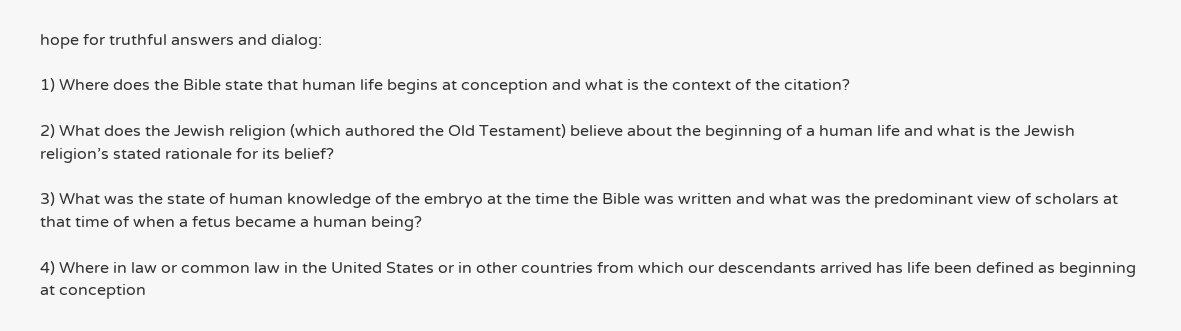hope for truthful answers and dialog:

1) Where does the Bible state that human life begins at conception and what is the context of the citation?

2) What does the Jewish religion (which authored the Old Testament) believe about the beginning of a human life and what is the Jewish religion’s stated rationale for its belief?

3) What was the state of human knowledge of the embryo at the time the Bible was written and what was the predominant view of scholars at that time of when a fetus became a human being?

4) Where in law or common law in the United States or in other countries from which our descendants arrived has life been defined as beginning at conception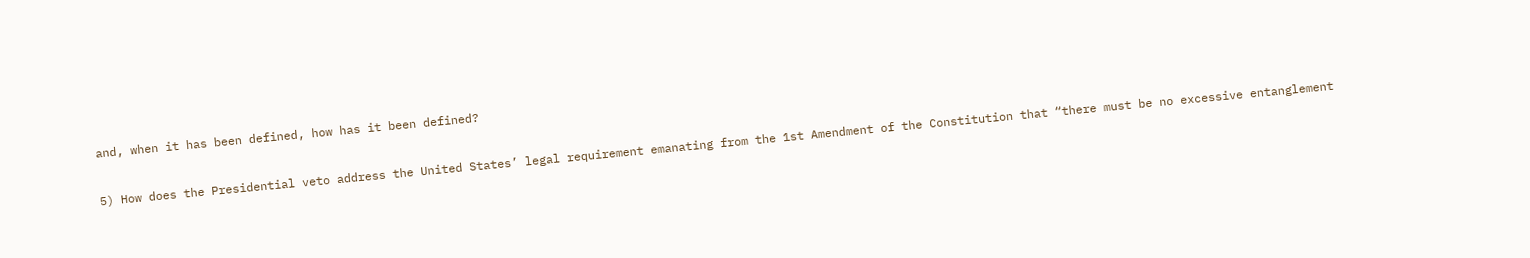and, when it has been defined, how has it been defined?

5) How does the Presidential veto address the United States’ legal requirement emanating from the 1st Amendment of the Constitution that “there must be no excessive entanglement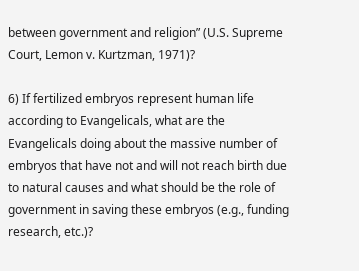between government and religion” (U.S. Supreme Court, Lemon v. Kurtzman, 1971)?

6) If fertilized embryos represent human life according to Evangelicals, what are the Evangelicals doing about the massive number of embryos that have not and will not reach birth due to natural causes and what should be the role of government in saving these embryos (e.g., funding research, etc.)?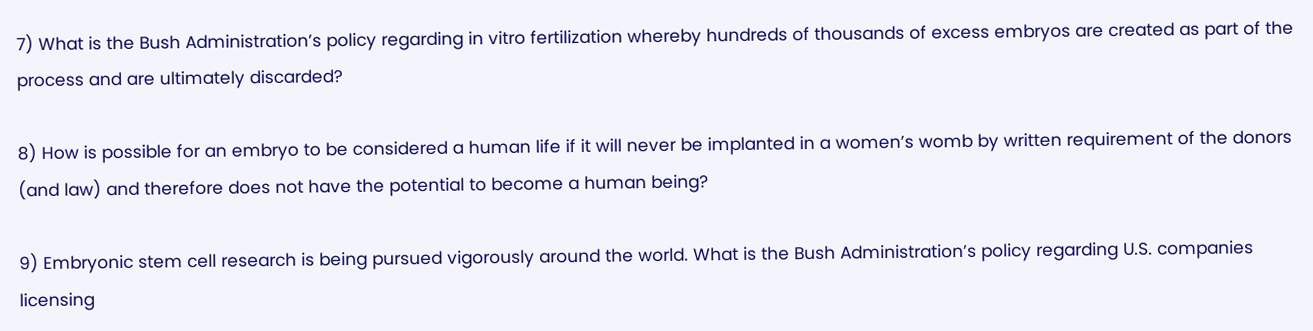7) What is the Bush Administration’s policy regarding in vitro fertilization whereby hundreds of thousands of excess embryos are created as part of the process and are ultimately discarded?

8) How is possible for an embryo to be considered a human life if it will never be implanted in a women’s womb by written requirement of the donors (and law) and therefore does not have the potential to become a human being?

9) Embryonic stem cell research is being pursued vigorously around the world. What is the Bush Administration’s policy regarding U.S. companies licensing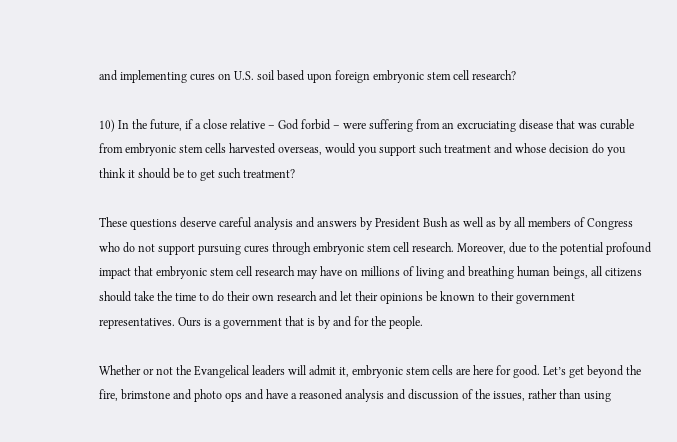and implementing cures on U.S. soil based upon foreign embryonic stem cell research?

10) In the future, if a close relative – God forbid – were suffering from an excruciating disease that was curable from embryonic stem cells harvested overseas, would you support such treatment and whose decision do you think it should be to get such treatment?

These questions deserve careful analysis and answers by President Bush as well as by all members of Congress who do not support pursuing cures through embryonic stem cell research. Moreover, due to the potential profound impact that embryonic stem cell research may have on millions of living and breathing human beings, all citizens should take the time to do their own research and let their opinions be known to their government representatives. Ours is a government that is by and for the people.

Whether or not the Evangelical leaders will admit it, embryonic stem cells are here for good. Let’s get beyond the fire, brimstone and photo ops and have a reasoned analysis and discussion of the issues, rather than using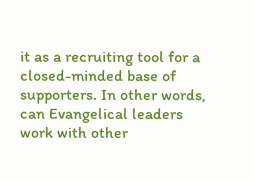it as a recruiting tool for a closed-minded base of supporters. In other words, can Evangelical leaders work with other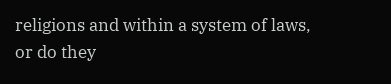religions and within a system of laws, or do they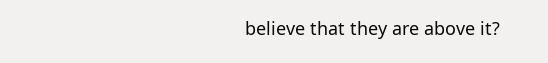believe that they are above it?